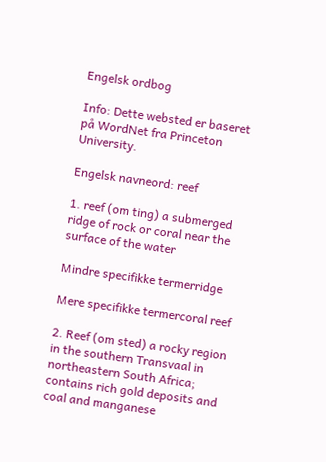Engelsk ordbog

Info: Dette websted er baseret på WordNet fra Princeton University.

Engelsk navneord: reef

1. reef (om ting) a submerged ridge of rock or coral near the surface of the water

Mindre specifikke termerridge

Mere specifikke termercoral reef

2. Reef (om sted) a rocky region in the southern Transvaal in northeastern South Africa; contains rich gold deposits and coal and manganese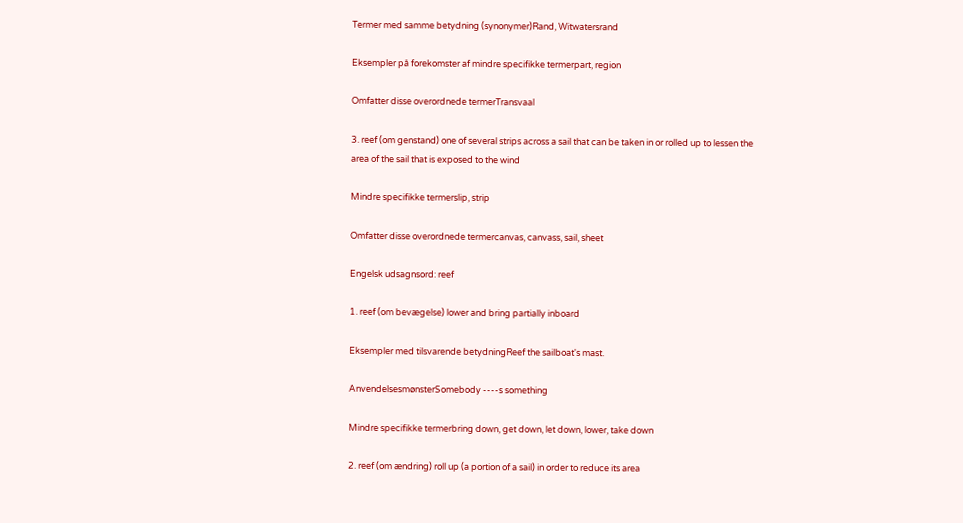Termer med samme betydning (synonymer)Rand, Witwatersrand

Eksempler på forekomster af mindre specifikke termerpart, region

Omfatter disse overordnede termerTransvaal

3. reef (om genstand) one of several strips across a sail that can be taken in or rolled up to lessen the area of the sail that is exposed to the wind

Mindre specifikke termerslip, strip

Omfatter disse overordnede termercanvas, canvass, sail, sheet

Engelsk udsagnsord: reef

1. reef (om bevægelse) lower and bring partially inboard

Eksempler med tilsvarende betydningReef the sailboat's mast.

AnvendelsesmønsterSomebody ----s something

Mindre specifikke termerbring down, get down, let down, lower, take down

2. reef (om ændring) roll up (a portion of a sail) in order to reduce its area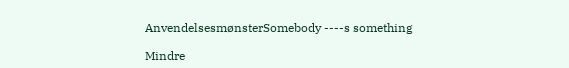AnvendelsesmønsterSomebody ----s something

Mindre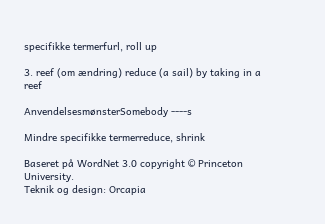specifikke termerfurl, roll up

3. reef (om ændring) reduce (a sail) by taking in a reef

AnvendelsesmønsterSomebody ----s

Mindre specifikke termerreduce, shrink

Baseret på WordNet 3.0 copyright © Princeton University.
Teknik og design: Orcapia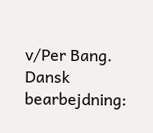v/Per Bang. Dansk bearbejdning: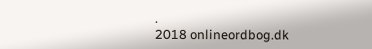.
2018 onlineordbog.dk